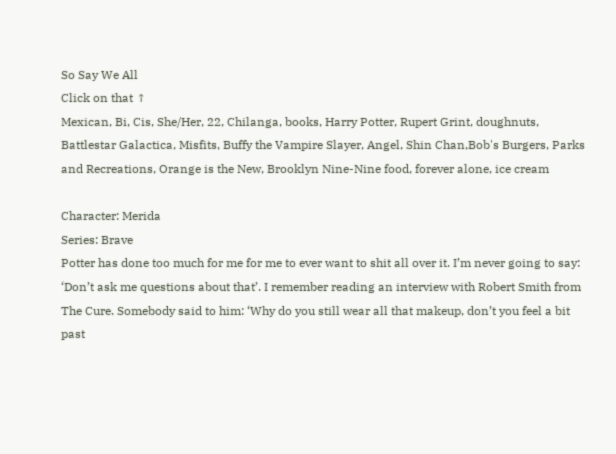So Say We All
Click on that ↑
Mexican, Bi, Cis, She/Her, 22, Chilanga, books, Harry Potter, Rupert Grint, doughnuts, Battlestar Galactica, Misfits, Buffy the Vampire Slayer, Angel, Shin Chan,Bob's Burgers, Parks and Recreations, Orange is the New, Brooklyn Nine-Nine food, forever alone, ice cream

Character: Merida
Series: Brave
Potter has done too much for me for me to ever want to shit all over it. I’m never going to say: ‘Don’t ask me questions about that’. I remember reading an interview with Robert Smith from The Cure. Somebody said to him: ‘Why do you still wear all that makeup, don’t you feel a bit past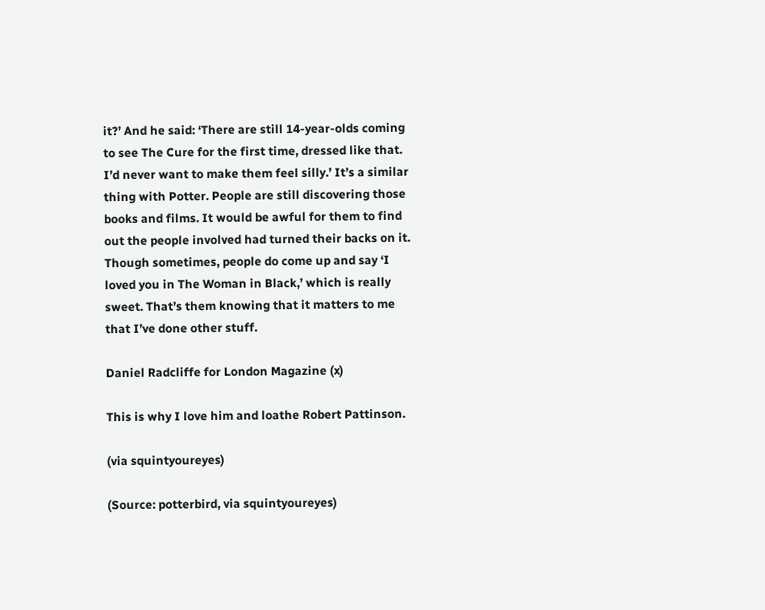it?’ And he said: ‘There are still 14-year-olds coming to see The Cure for the first time, dressed like that. I’d never want to make them feel silly.’ It’s a similar thing with Potter. People are still discovering those books and films. It would be awful for them to find out the people involved had turned their backs on it. Though sometimes, people do come up and say ‘I loved you in The Woman in Black,’ which is really sweet. That’s them knowing that it matters to me that I’ve done other stuff.

Daniel Radcliffe for London Magazine (x)

This is why I love him and loathe Robert Pattinson.

(via squintyoureyes)

(Source: potterbird, via squintyoureyes)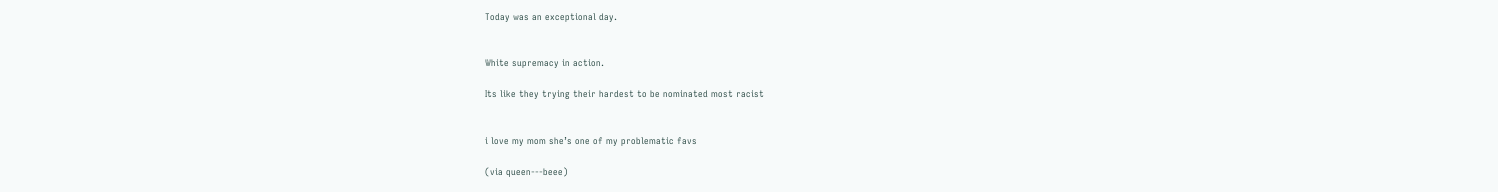Today was an exceptional day.


White supremacy in action.

Its like they trying their hardest to be nominated most racist


i love my mom she’s one of my problematic favs

(via queen---beee)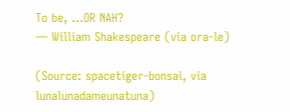To be, …OR NAH?
— William Shakespeare (via ora-le)

(Source: spacetiger-bonsai, via lunalunadameunatuna)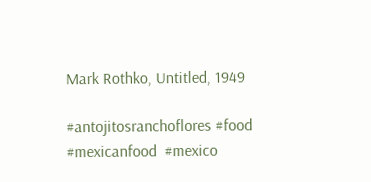Mark Rothko, Untitled, 1949

#antojitosranchoflores #food #mexicanfood  #mexico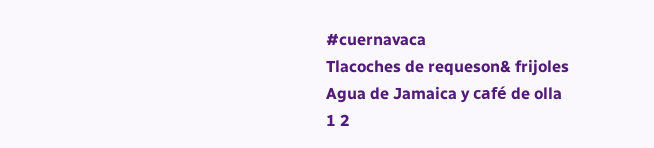#cuernavaca
Tlacoches de requeson& frijoles
Agua de Jamaica y café de olla
1 2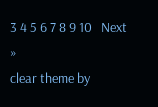3 4 5 6 7 8 9 10   Next »
clear theme by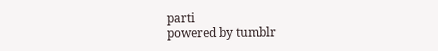parti
powered by tumblr